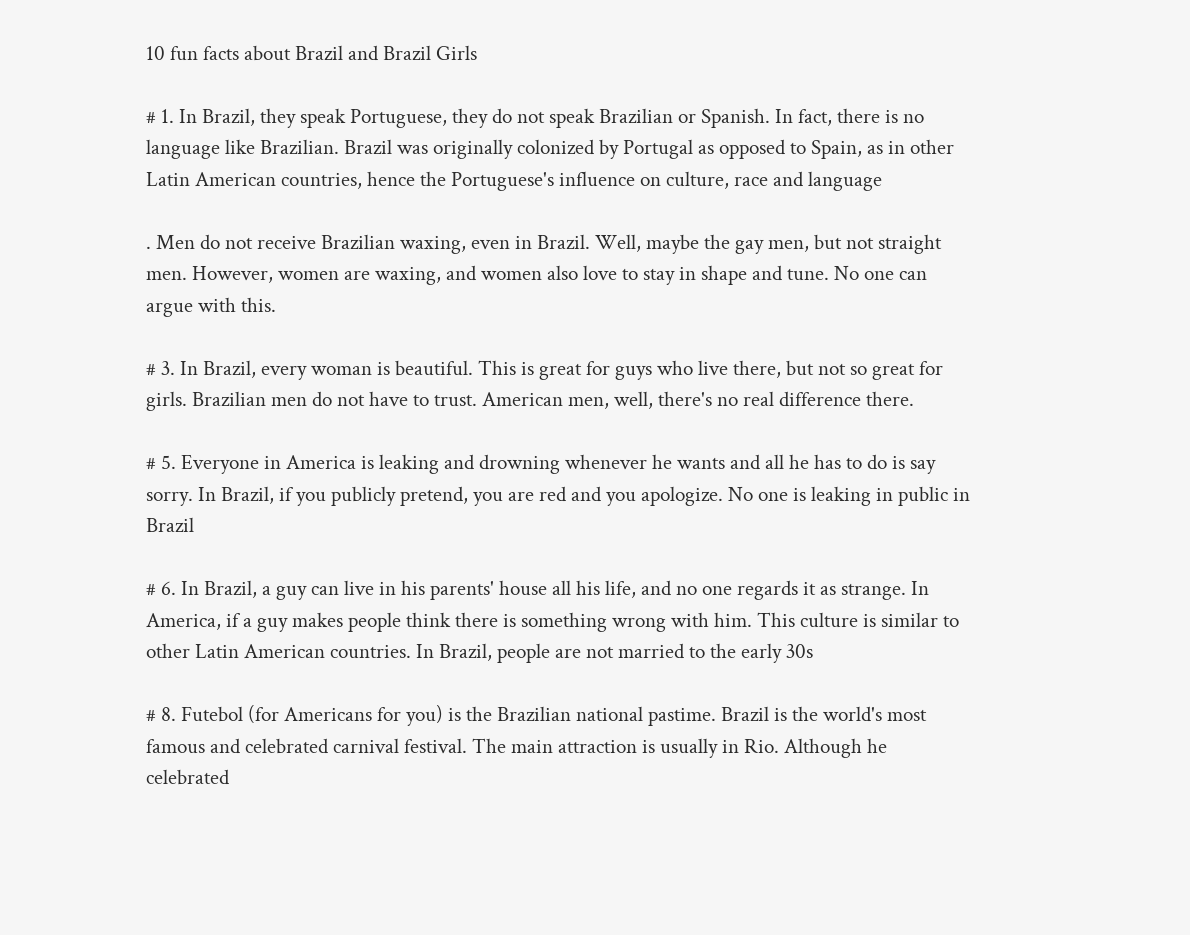10 fun facts about Brazil and Brazil Girls

# 1. In Brazil, they speak Portuguese, they do not speak Brazilian or Spanish. In fact, there is no language like Brazilian. Brazil was originally colonized by Portugal as opposed to Spain, as in other Latin American countries, hence the Portuguese's influence on culture, race and language

. Men do not receive Brazilian waxing, even in Brazil. Well, maybe the gay men, but not straight men. However, women are waxing, and women also love to stay in shape and tune. No one can argue with this.

# 3. In Brazil, every woman is beautiful. This is great for guys who live there, but not so great for girls. Brazilian men do not have to trust. American men, well, there's no real difference there.

# 5. Everyone in America is leaking and drowning whenever he wants and all he has to do is say sorry. In Brazil, if you publicly pretend, you are red and you apologize. No one is leaking in public in Brazil

# 6. In Brazil, a guy can live in his parents' house all his life, and no one regards it as strange. In America, if a guy makes people think there is something wrong with him. This culture is similar to other Latin American countries. In Brazil, people are not married to the early 30s

# 8. Futebol (for Americans for you) is the Brazilian national pastime. Brazil is the world's most famous and celebrated carnival festival. The main attraction is usually in Rio. Although he celebrated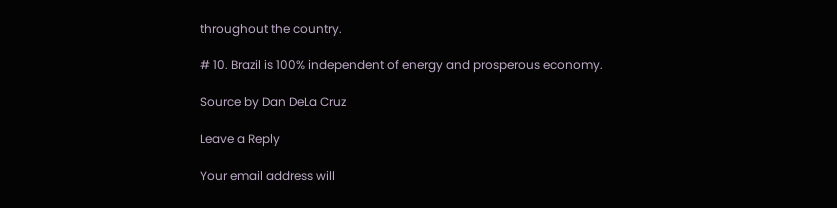throughout the country.

# 10. Brazil is 100% independent of energy and prosperous economy.

Source by Dan DeLa Cruz

Leave a Reply

Your email address will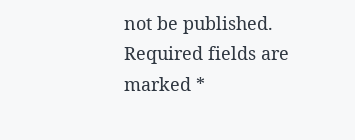not be published. Required fields are marked *